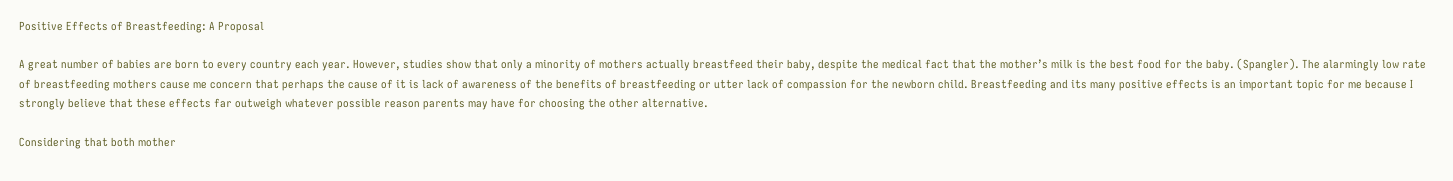Positive Effects of Breastfeeding: A Proposal

A great number of babies are born to every country each year. However, studies show that only a minority of mothers actually breastfeed their baby, despite the medical fact that the mother’s milk is the best food for the baby. (Spangler). The alarmingly low rate of breastfeeding mothers cause me concern that perhaps the cause of it is lack of awareness of the benefits of breastfeeding or utter lack of compassion for the newborn child. Breastfeeding and its many positive effects is an important topic for me because I strongly believe that these effects far outweigh whatever possible reason parents may have for choosing the other alternative.

Considering that both mother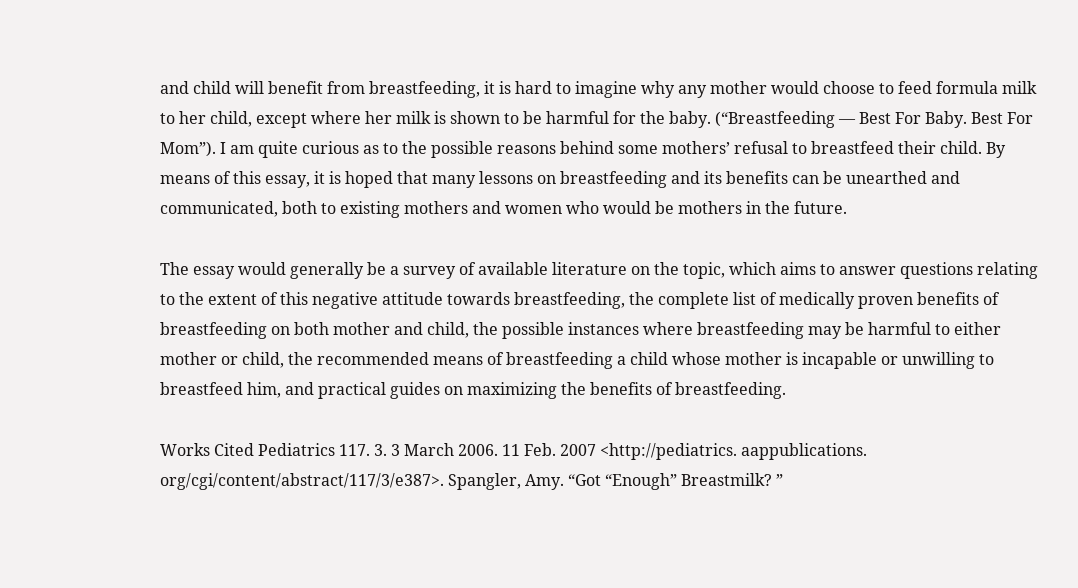and child will benefit from breastfeeding, it is hard to imagine why any mother would choose to feed formula milk to her child, except where her milk is shown to be harmful for the baby. (“Breastfeeding — Best For Baby. Best For Mom”). I am quite curious as to the possible reasons behind some mothers’ refusal to breastfeed their child. By means of this essay, it is hoped that many lessons on breastfeeding and its benefits can be unearthed and communicated, both to existing mothers and women who would be mothers in the future.

The essay would generally be a survey of available literature on the topic, which aims to answer questions relating to the extent of this negative attitude towards breastfeeding, the complete list of medically proven benefits of breastfeeding on both mother and child, the possible instances where breastfeeding may be harmful to either mother or child, the recommended means of breastfeeding a child whose mother is incapable or unwilling to breastfeed him, and practical guides on maximizing the benefits of breastfeeding.

Works Cited Pediatrics 117. 3. 3 March 2006. 11 Feb. 2007 <http://pediatrics. aappublications. org/cgi/content/abstract/117/3/e387>. Spangler, Amy. “Got “Enough” Breastmilk? ”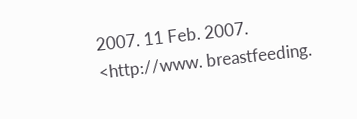2007. 11 Feb. 2007. <http://www. breastfeeding.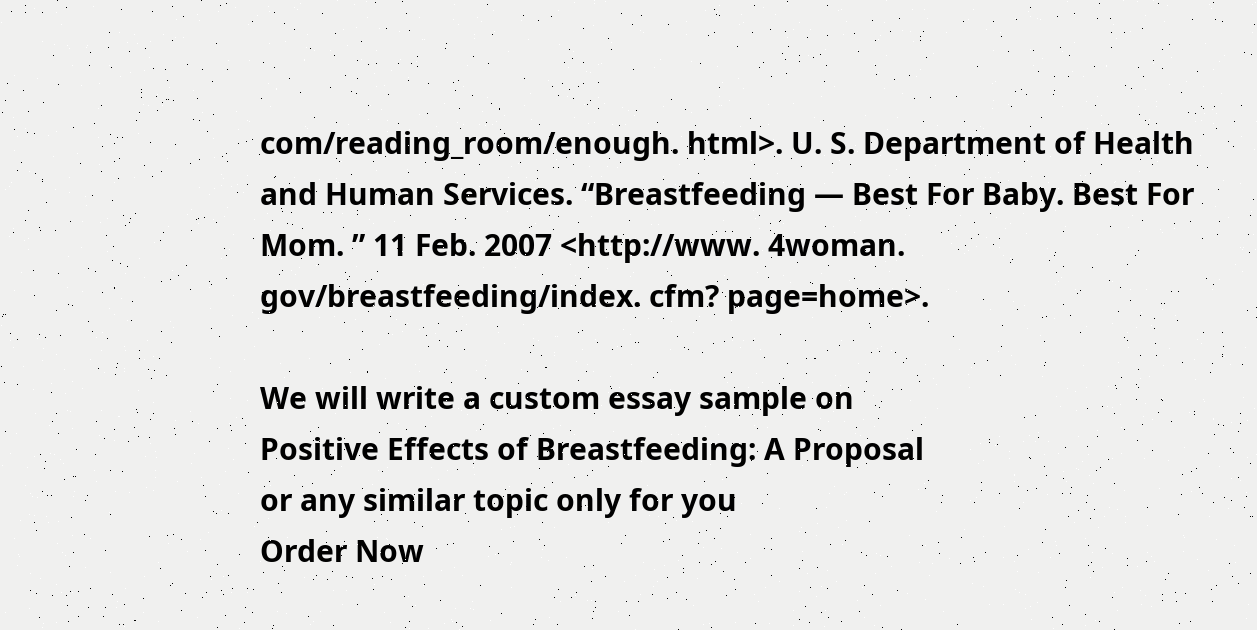com/reading_room/enough. html>. U. S. Department of Health and Human Services. “Breastfeeding — Best For Baby. Best For Mom. ” 11 Feb. 2007 <http://www. 4woman. gov/breastfeeding/index. cfm? page=home>.

We will write a custom essay sample on
Positive Effects of Breastfeeding: A Proposal
or any similar topic only for you
Order Now